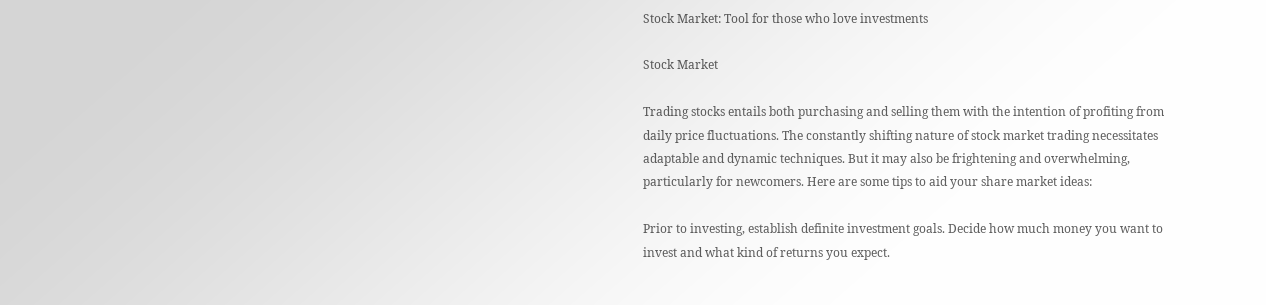Stock Market: Tool for those who love investments

Stock Market

Trading stocks entails both purchasing and selling them with the intention of profiting from daily price fluctuations. The constantly shifting nature of stock market trading necessitates adaptable and dynamic techniques. But it may also be frightening and overwhelming, particularly for newcomers. Here are some tips to aid your share market ideas:

Prior to investing, establish definite investment goals. Decide how much money you want to invest and what kind of returns you expect.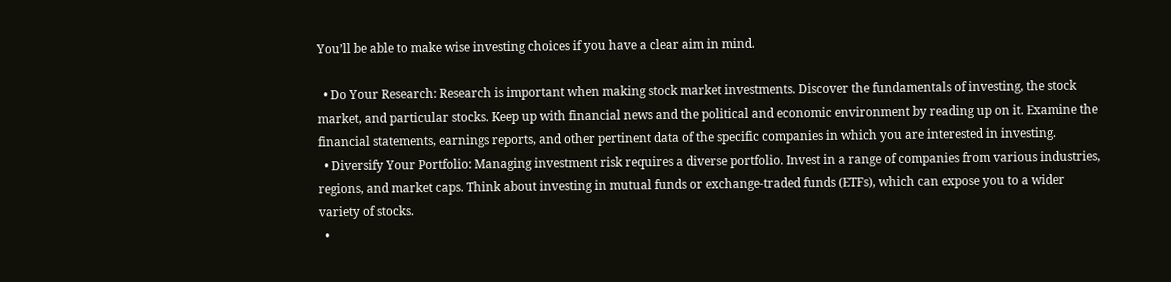You’ll be able to make wise investing choices if you have a clear aim in mind.

  • Do Your Research: Research is important when making stock market investments. Discover the fundamentals of investing, the stock market, and particular stocks. Keep up with financial news and the political and economic environment by reading up on it. Examine the financial statements, earnings reports, and other pertinent data of the specific companies in which you are interested in investing.
  • Diversify Your Portfolio: Managing investment risk requires a diverse portfolio. Invest in a range of companies from various industries, regions, and market caps. Think about investing in mutual funds or exchange-traded funds (ETFs), which can expose you to a wider variety of stocks.
  •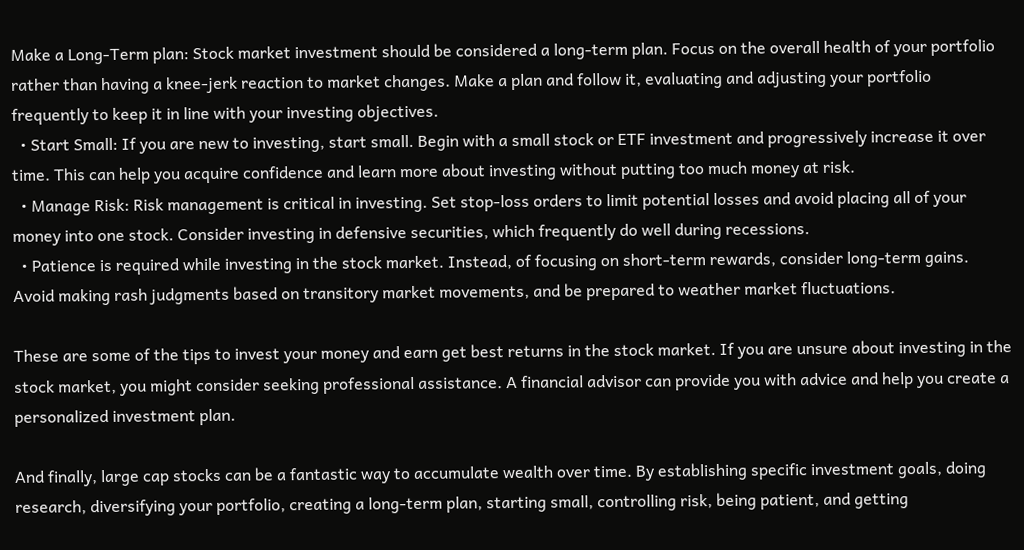Make a Long-Term plan: Stock market investment should be considered a long-term plan. Focus on the overall health of your portfolio rather than having a knee-jerk reaction to market changes. Make a plan and follow it, evaluating and adjusting your portfolio frequently to keep it in line with your investing objectives.
  • Start Small: If you are new to investing, start small. Begin with a small stock or ETF investment and progressively increase it over time. This can help you acquire confidence and learn more about investing without putting too much money at risk.
  • Manage Risk: Risk management is critical in investing. Set stop-loss orders to limit potential losses and avoid placing all of your money into one stock. Consider investing in defensive securities, which frequently do well during recessions.
  • Patience is required while investing in the stock market. Instead, of focusing on short-term rewards, consider long-term gains. Avoid making rash judgments based on transitory market movements, and be prepared to weather market fluctuations.

These are some of the tips to invest your money and earn get best returns in the stock market. If you are unsure about investing in the stock market, you might consider seeking professional assistance. A financial advisor can provide you with advice and help you create a personalized investment plan.

And finally, large cap stocks can be a fantastic way to accumulate wealth over time. By establishing specific investment goals, doing research, diversifying your portfolio, creating a long-term plan, starting small, controlling risk, being patient, and getting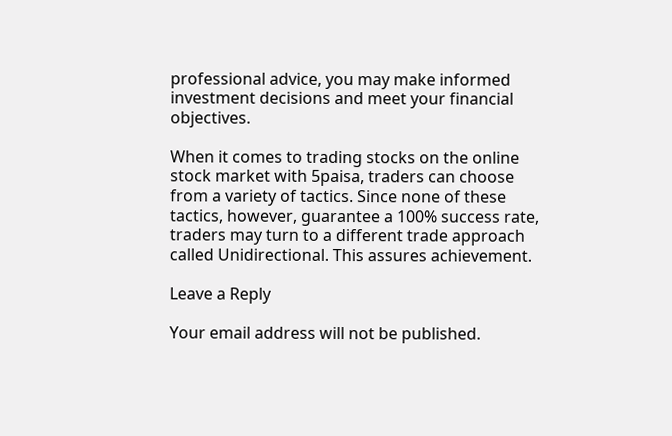professional advice, you may make informed investment decisions and meet your financial objectives.

When it comes to trading stocks on the online stock market with 5paisa, traders can choose from a variety of tactics. Since none of these tactics, however, guarantee a 100% success rate, traders may turn to a different trade approach called Unidirectional. This assures achievement.

Leave a Reply

Your email address will not be published.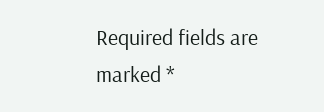Required fields are marked *